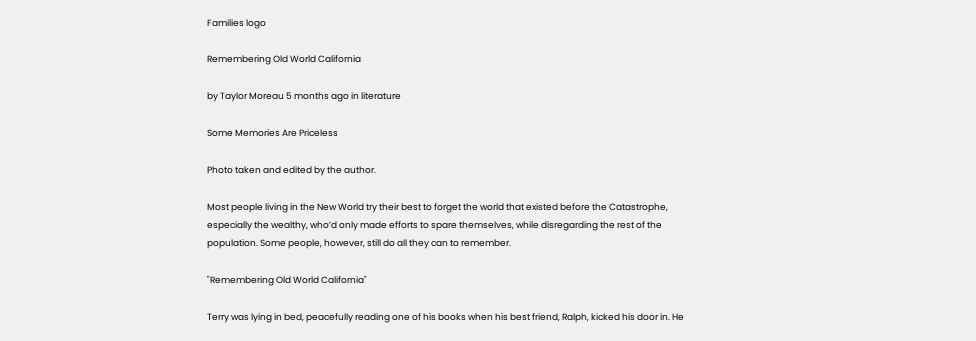Families logo

Remembering Old World California

by Taylor Moreau 5 months ago in literature

Some Memories Are Priceless

Photo taken and edited by the author.

Most people living in the New World try their best to forget the world that existed before the Catastrophe, especially the wealthy, who’d only made efforts to spare themselves, while disregarding the rest of the population. Some people, however, still do all they can to remember.

"Remembering Old World California"

Terry was lying in bed, peacefully reading one of his books when his best friend, Ralph, kicked his door in. He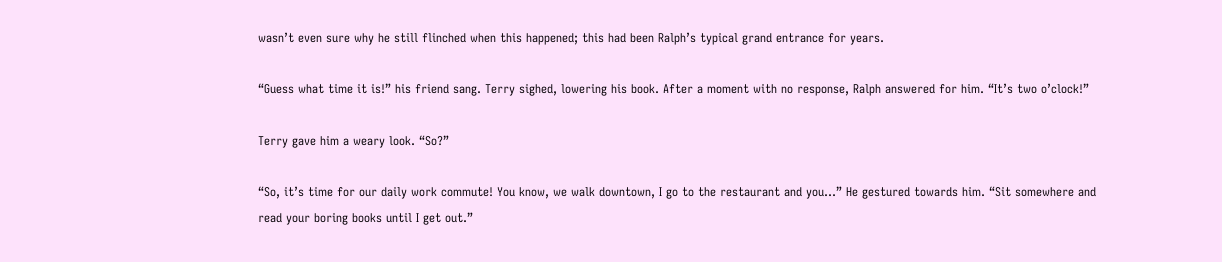wasn’t even sure why he still flinched when this happened; this had been Ralph’s typical grand entrance for years.

“Guess what time it is!” his friend sang. Terry sighed, lowering his book. After a moment with no response, Ralph answered for him. “It’s two o’clock!”

Terry gave him a weary look. “So?”

“So, it’s time for our daily work commute! You know, we walk downtown, I go to the restaurant and you…” He gestured towards him. “Sit somewhere and read your boring books until I get out.”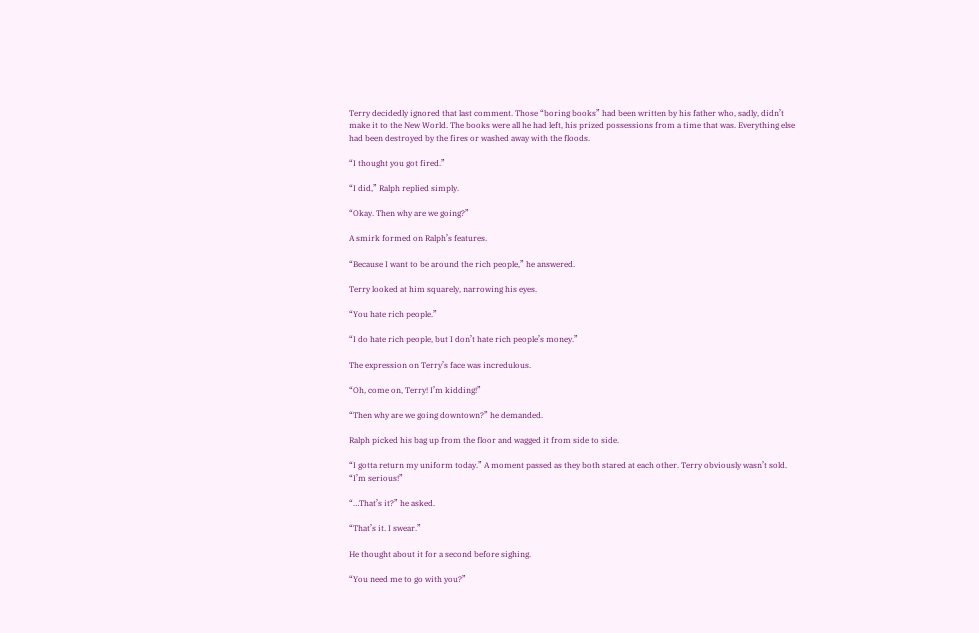Terry decidedly ignored that last comment. Those “boring books” had been written by his father who, sadly, didn’t make it to the New World. The books were all he had left, his prized possessions from a time that was. Everything else had been destroyed by the fires or washed away with the floods.

“I thought you got fired.”

“I did,” Ralph replied simply.

“Okay. Then why are we going?”

A smirk formed on Ralph’s features.

“Because I want to be around the rich people,” he answered.

Terry looked at him squarely, narrowing his eyes.

“You hate rich people.”

“I do hate rich people, but I don’t hate rich people’s money.”

The expression on Terry’s face was incredulous.

“Oh, come on, Terry! I’m kidding!”

“Then why are we going downtown?” he demanded.

Ralph picked his bag up from the floor and wagged it from side to side.

“I gotta return my uniform today.” A moment passed as they both stared at each other. Terry obviously wasn’t sold. “I’m serious!”

“…That’s it?” he asked.

“That’s it. I swear.”

He thought about it for a second before sighing.

“You need me to go with you?”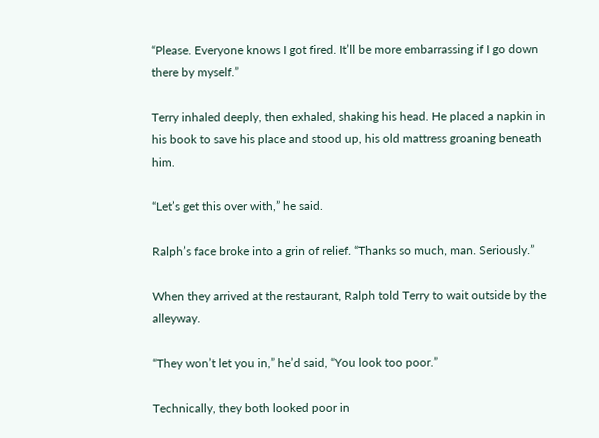“Please. Everyone knows I got fired. It’ll be more embarrassing if I go down there by myself.”

Terry inhaled deeply, then exhaled, shaking his head. He placed a napkin in his book to save his place and stood up, his old mattress groaning beneath him.

“Let’s get this over with,” he said.

Ralph’s face broke into a grin of relief. “Thanks so much, man. Seriously.”

When they arrived at the restaurant, Ralph told Terry to wait outside by the alleyway.

“They won’t let you in,” he’d said, “You look too poor.”

Technically, they both looked poor in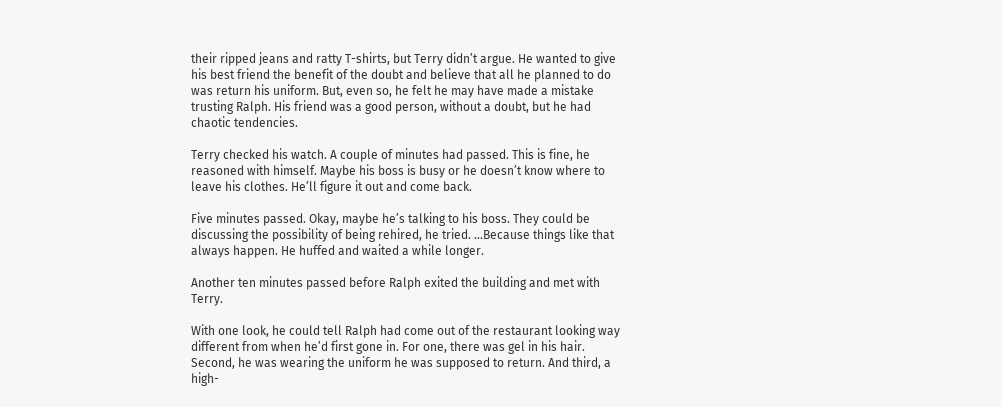their ripped jeans and ratty T-shirts, but Terry didn’t argue. He wanted to give his best friend the benefit of the doubt and believe that all he planned to do was return his uniform. But, even so, he felt he may have made a mistake trusting Ralph. His friend was a good person, without a doubt, but he had chaotic tendencies.

Terry checked his watch. A couple of minutes had passed. This is fine, he reasoned with himself. Maybe his boss is busy or he doesn’t know where to leave his clothes. He’ll figure it out and come back.

Five minutes passed. Okay, maybe he’s talking to his boss. They could be discussing the possibility of being rehired, he tried. …Because things like that always happen. He huffed and waited a while longer.

Another ten minutes passed before Ralph exited the building and met with Terry.

With one look, he could tell Ralph had come out of the restaurant looking way different from when he’d first gone in. For one, there was gel in his hair. Second, he was wearing the uniform he was supposed to return. And third, a high-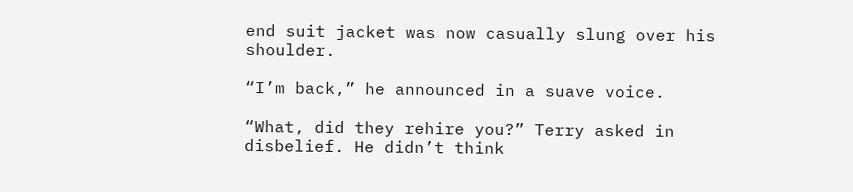end suit jacket was now casually slung over his shoulder.

“I’m back,” he announced in a suave voice.

“What, did they rehire you?” Terry asked in disbelief. He didn’t think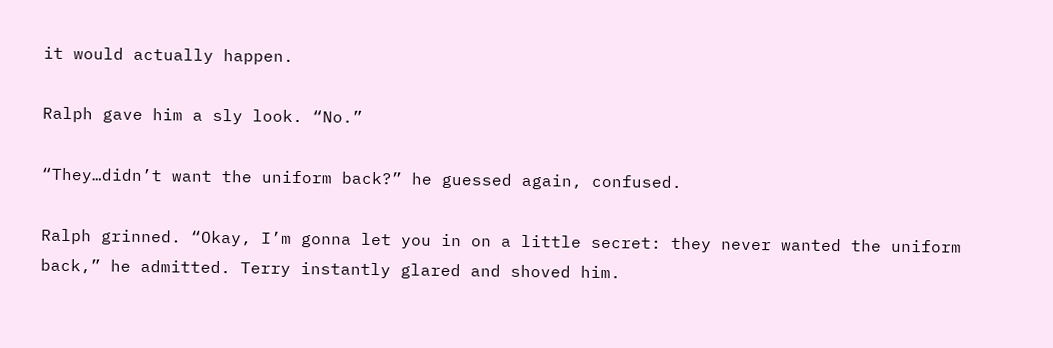it would actually happen.

Ralph gave him a sly look. “No.”

“They…didn’t want the uniform back?” he guessed again, confused.

Ralph grinned. “Okay, I’m gonna let you in on a little secret: they never wanted the uniform back,” he admitted. Terry instantly glared and shoved him.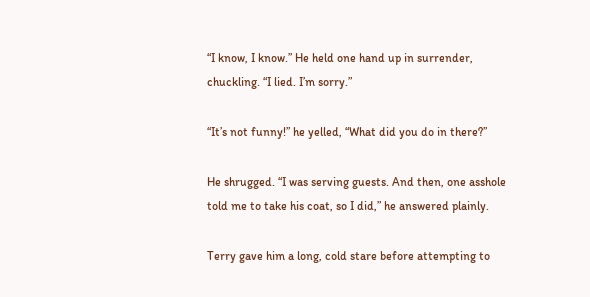“I know, I know.” He held one hand up in surrender, chuckling. “I lied. I’m sorry.”

“It’s not funny!” he yelled, “What did you do in there?”

He shrugged. “I was serving guests. And then, one asshole told me to take his coat, so I did,” he answered plainly.

Terry gave him a long, cold stare before attempting to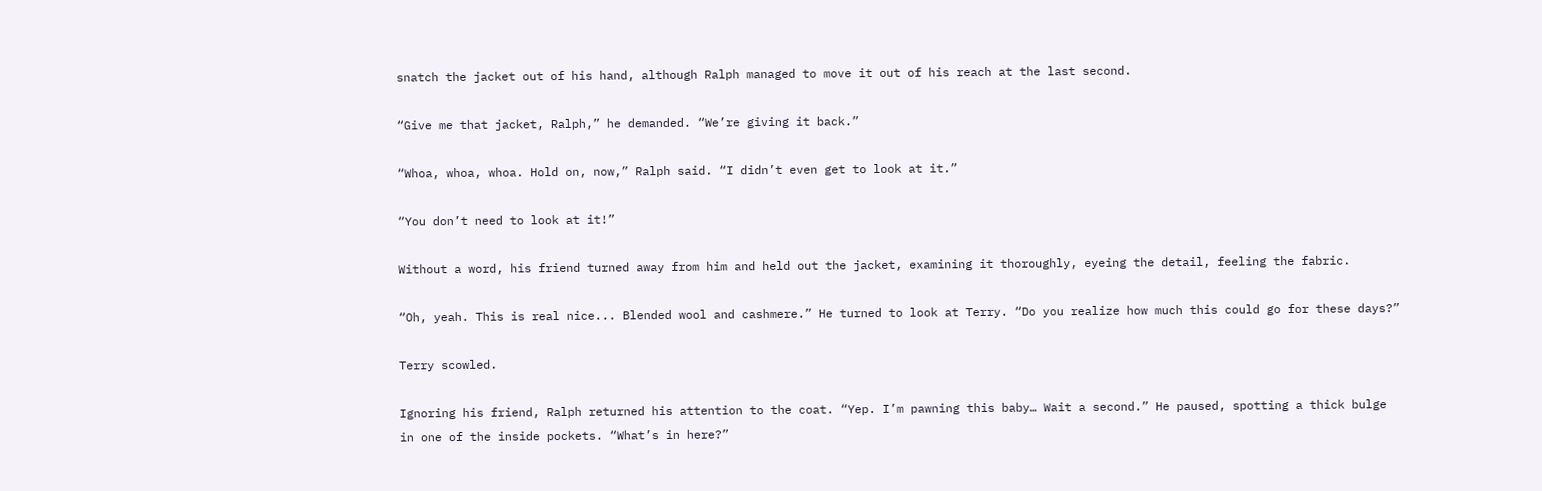snatch the jacket out of his hand, although Ralph managed to move it out of his reach at the last second.

“Give me that jacket, Ralph,” he demanded. “We’re giving it back.”

“Whoa, whoa, whoa. Hold on, now,” Ralph said. “I didn’t even get to look at it.”

“You don’t need to look at it!”

Without a word, his friend turned away from him and held out the jacket, examining it thoroughly, eyeing the detail, feeling the fabric.

“Oh, yeah. This is real nice... Blended wool and cashmere.” He turned to look at Terry. “Do you realize how much this could go for these days?”

Terry scowled.

Ignoring his friend, Ralph returned his attention to the coat. “Yep. I’m pawning this baby… Wait a second.” He paused, spotting a thick bulge in one of the inside pockets. “What’s in here?”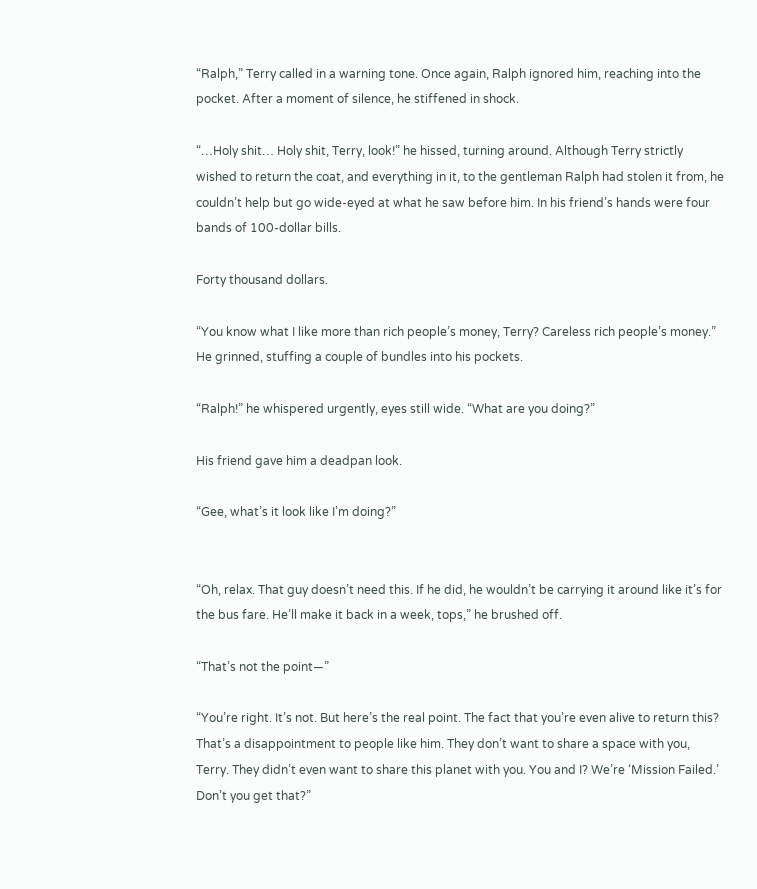“Ralph,” Terry called in a warning tone. Once again, Ralph ignored him, reaching into the pocket. After a moment of silence, he stiffened in shock.

“…Holy shit… Holy shit, Terry, look!” he hissed, turning around. Although Terry strictly wished to return the coat, and everything in it, to the gentleman Ralph had stolen it from, he couldn’t help but go wide-eyed at what he saw before him. In his friend’s hands were four bands of 100-dollar bills.

Forty thousand dollars.

“You know what I like more than rich people’s money, Terry? Careless rich people’s money.” He grinned, stuffing a couple of bundles into his pockets.

“Ralph!” he whispered urgently, eyes still wide. “What are you doing?”

His friend gave him a deadpan look.

“Gee, what’s it look like I’m doing?”


“Oh, relax. That guy doesn’t need this. If he did, he wouldn’t be carrying it around like it’s for the bus fare. He’ll make it back in a week, tops,” he brushed off.

“That’s not the point—”

“You’re right. It’s not. But here’s the real point. The fact that you’re even alive to return this? That’s a disappointment to people like him. They don’t want to share a space with you, Terry. They didn’t even want to share this planet with you. You and I? We’re ‘Mission Failed.’ Don’t you get that?”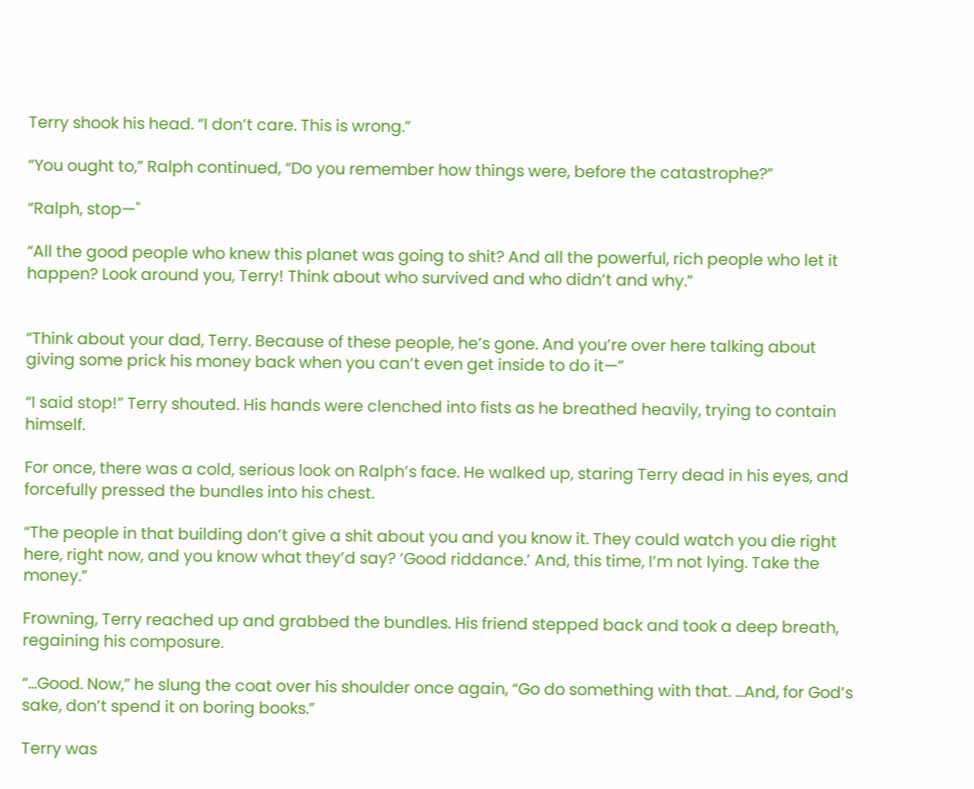Terry shook his head. “I don’t care. This is wrong.”

“You ought to,” Ralph continued, “Do you remember how things were, before the catastrophe?”

“Ralph, stop—"

“All the good people who knew this planet was going to shit? And all the powerful, rich people who let it happen? Look around you, Terry! Think about who survived and who didn’t and why.”


“Think about your dad, Terry. Because of these people, he’s gone. And you’re over here talking about giving some prick his money back when you can’t even get inside to do it—”

“I said stop!” Terry shouted. His hands were clenched into fists as he breathed heavily, trying to contain himself.

For once, there was a cold, serious look on Ralph’s face. He walked up, staring Terry dead in his eyes, and forcefully pressed the bundles into his chest.

“The people in that building don’t give a shit about you and you know it. They could watch you die right here, right now, and you know what they’d say? ‘Good riddance.’ And, this time, I’m not lying. Take the money.”

Frowning, Terry reached up and grabbed the bundles. His friend stepped back and took a deep breath, regaining his composure.

“…Good. Now,” he slung the coat over his shoulder once again, “Go do something with that. …And, for God’s sake, don’t spend it on boring books.”

Terry was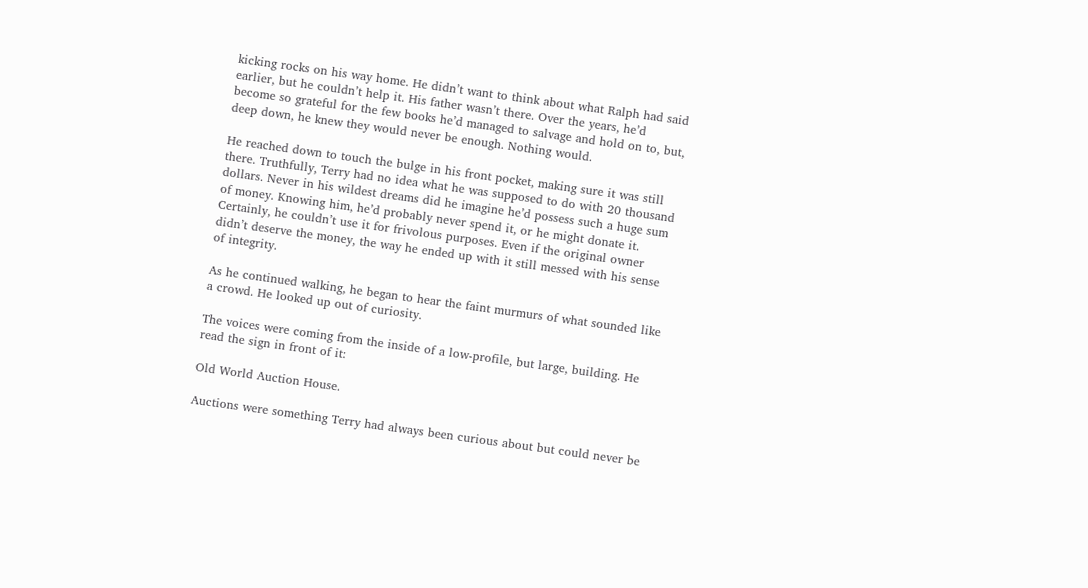kicking rocks on his way home. He didn’t want to think about what Ralph had said earlier, but he couldn’t help it. His father wasn’t there. Over the years, he’d become so grateful for the few books he’d managed to salvage and hold on to, but, deep down, he knew they would never be enough. Nothing would.

He reached down to touch the bulge in his front pocket, making sure it was still there. Truthfully, Terry had no idea what he was supposed to do with 20 thousand dollars. Never in his wildest dreams did he imagine he’d possess such a huge sum of money. Knowing him, he’d probably never spend it, or he might donate it. Certainly, he couldn’t use it for frivolous purposes. Even if the original owner didn’t deserve the money, the way he ended up with it still messed with his sense of integrity.

As he continued walking, he began to hear the faint murmurs of what sounded like a crowd. He looked up out of curiosity.

The voices were coming from the inside of a low-profile, but large, building. He read the sign in front of it:

Old World Auction House.

Auctions were something Terry had always been curious about but could never be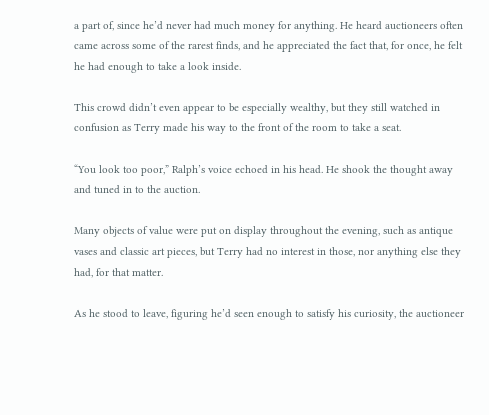a part of, since he’d never had much money for anything. He heard auctioneers often came across some of the rarest finds, and he appreciated the fact that, for once, he felt he had enough to take a look inside.

This crowd didn’t even appear to be especially wealthy, but they still watched in confusion as Terry made his way to the front of the room to take a seat.

“You look too poor,” Ralph’s voice echoed in his head. He shook the thought away and tuned in to the auction.

Many objects of value were put on display throughout the evening, such as antique vases and classic art pieces, but Terry had no interest in those, nor anything else they had, for that matter.

As he stood to leave, figuring he’d seen enough to satisfy his curiosity, the auctioneer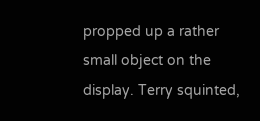propped up a rather small object on the display. Terry squinted,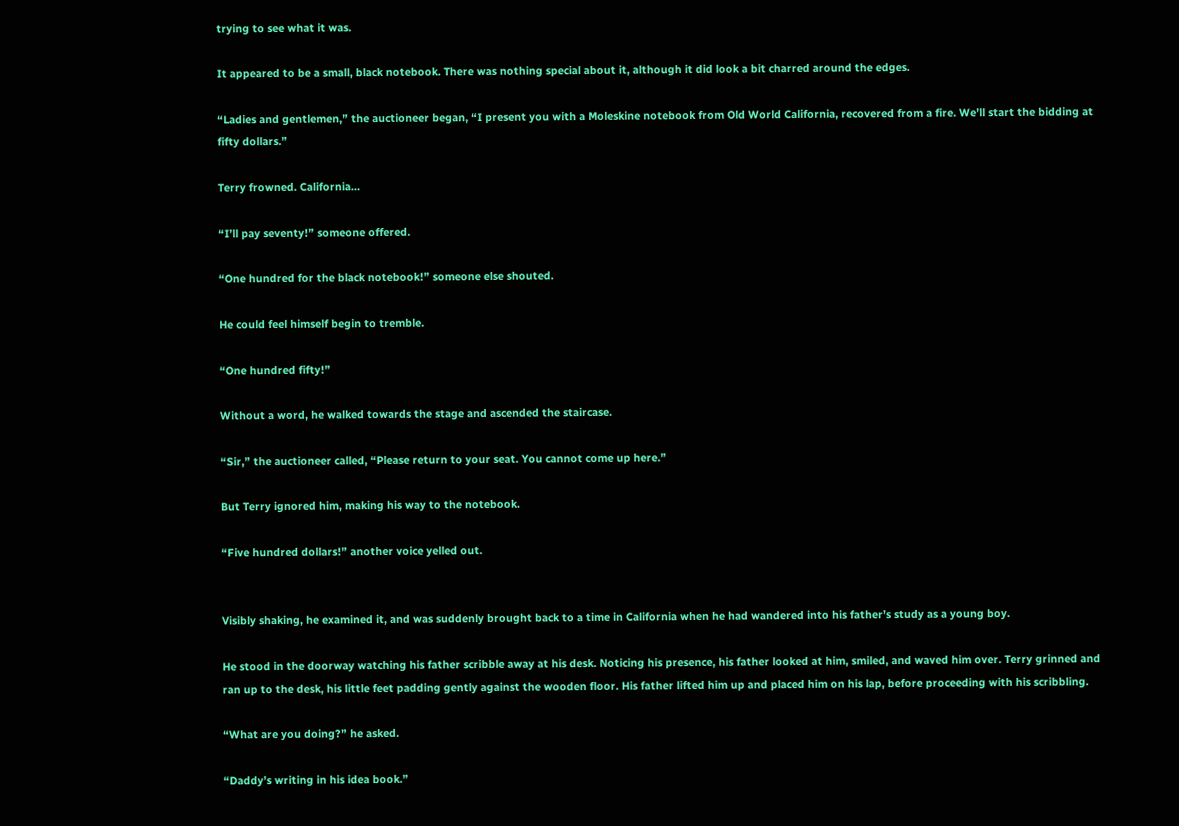trying to see what it was.

It appeared to be a small, black notebook. There was nothing special about it, although it did look a bit charred around the edges.

“Ladies and gentlemen,” the auctioneer began, “I present you with a Moleskine notebook from Old World California, recovered from a fire. We’ll start the bidding at fifty dollars.”

Terry frowned. California…

“I’ll pay seventy!” someone offered.

“One hundred for the black notebook!” someone else shouted.

He could feel himself begin to tremble.

“One hundred fifty!”

Without a word, he walked towards the stage and ascended the staircase.

“Sir,” the auctioneer called, “Please return to your seat. You cannot come up here.”

But Terry ignored him, making his way to the notebook.

“Five hundred dollars!” another voice yelled out.


Visibly shaking, he examined it, and was suddenly brought back to a time in California when he had wandered into his father’s study as a young boy.

He stood in the doorway watching his father scribble away at his desk. Noticing his presence, his father looked at him, smiled, and waved him over. Terry grinned and ran up to the desk, his little feet padding gently against the wooden floor. His father lifted him up and placed him on his lap, before proceeding with his scribbling.

“What are you doing?” he asked.

“Daddy’s writing in his idea book.”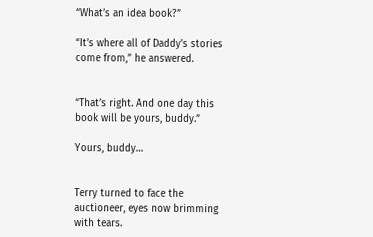“What’s an idea book?”

“It’s where all of Daddy’s stories come from,” he answered.


“That’s right. And one day this book will be yours, buddy.”

Yours, buddy…


Terry turned to face the auctioneer, eyes now brimming with tears.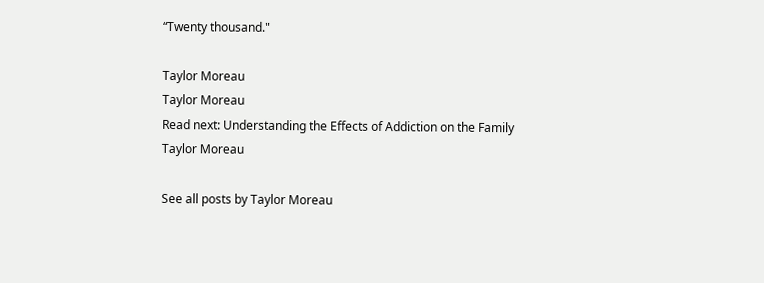“Twenty thousand."

Taylor Moreau
Taylor Moreau
Read next: Understanding the Effects of Addiction on the Family
Taylor Moreau

See all posts by Taylor Moreau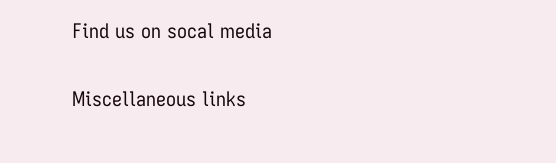Find us on socal media

Miscellaneous links